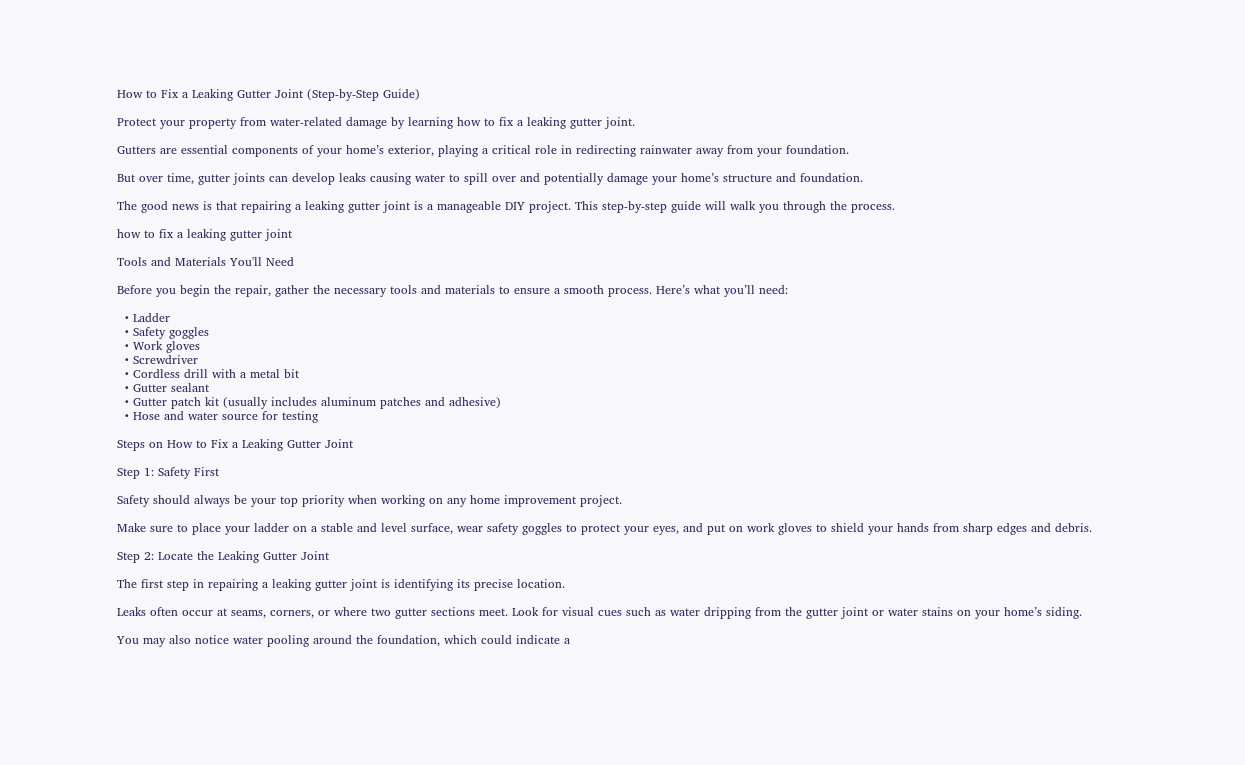How to Fix a Leaking Gutter Joint (Step-by-Step Guide)

Protect your property from water-related damage by learning how to fix a leaking gutter joint.

Gutters are essential components of your home’s exterior, playing a critical role in redirecting rainwater away from your foundation.

But over time, gutter joints can develop leaks causing water to spill over and potentially damage your home’s structure and foundation.

The good news is that repairing a leaking gutter joint is a manageable DIY project. This step-by-step guide will walk you through the process.

how to fix a leaking gutter joint

Tools and Materials You'll Need

Before you begin the repair, gather the necessary tools and materials to ensure a smooth process. Here’s what you’ll need:

  • Ladder
  • Safety goggles
  • Work gloves
  • Screwdriver
  • Cordless drill with a metal bit
  • Gutter sealant
  • Gutter patch kit (usually includes aluminum patches and adhesive)
  • Hose and water source for testing

Steps on How to Fix a Leaking Gutter Joint

Step 1: Safety First

Safety should always be your top priority when working on any home improvement project.

Make sure to place your ladder on a stable and level surface, wear safety goggles to protect your eyes, and put on work gloves to shield your hands from sharp edges and debris.

Step 2: Locate the Leaking Gutter Joint

The first step in repairing a leaking gutter joint is identifying its precise location.

Leaks often occur at seams, corners, or where two gutter sections meet. Look for visual cues such as water dripping from the gutter joint or water stains on your home’s siding.

You may also notice water pooling around the foundation, which could indicate a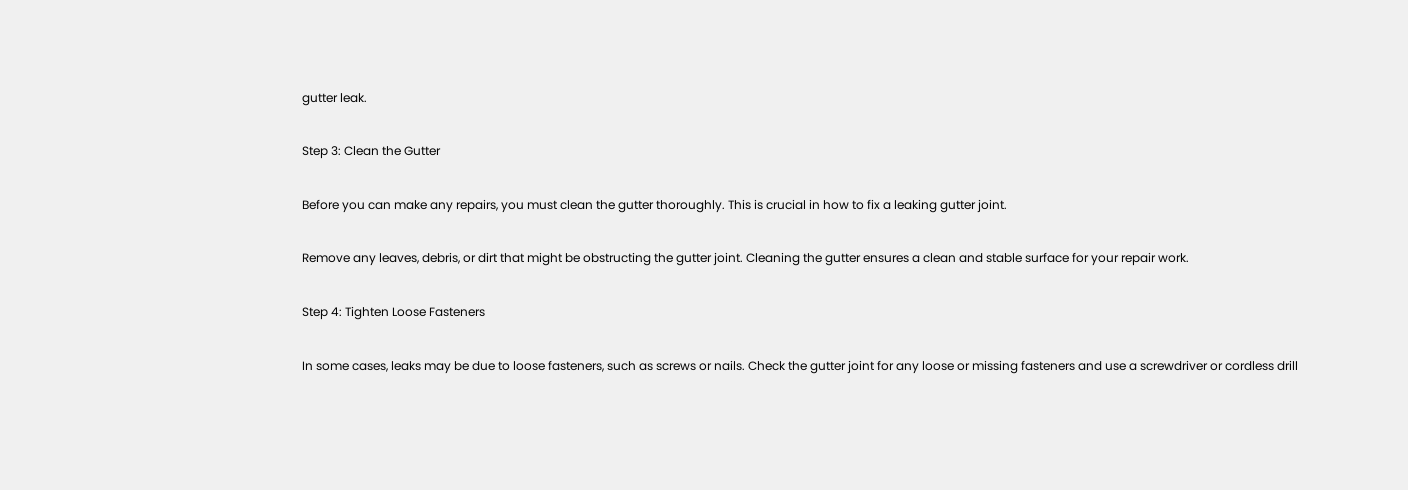gutter leak.

Step 3: Clean the Gutter

Before you can make any repairs, you must clean the gutter thoroughly. This is crucial in how to fix a leaking gutter joint.

Remove any leaves, debris, or dirt that might be obstructing the gutter joint. Cleaning the gutter ensures a clean and stable surface for your repair work.

Step 4: Tighten Loose Fasteners

In some cases, leaks may be due to loose fasteners, such as screws or nails. Check the gutter joint for any loose or missing fasteners and use a screwdriver or cordless drill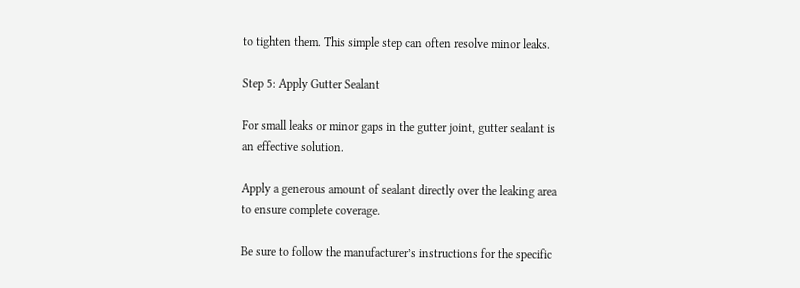to tighten them. This simple step can often resolve minor leaks.

Step 5: Apply Gutter Sealant

For small leaks or minor gaps in the gutter joint, gutter sealant is an effective solution.

Apply a generous amount of sealant directly over the leaking area to ensure complete coverage.

Be sure to follow the manufacturer’s instructions for the specific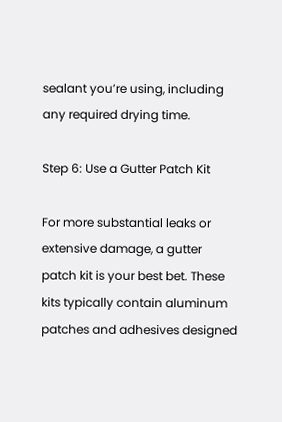sealant you’re using, including any required drying time.

Step 6: Use a Gutter Patch Kit

For more substantial leaks or extensive damage, a gutter patch kit is your best bet. These kits typically contain aluminum patches and adhesives designed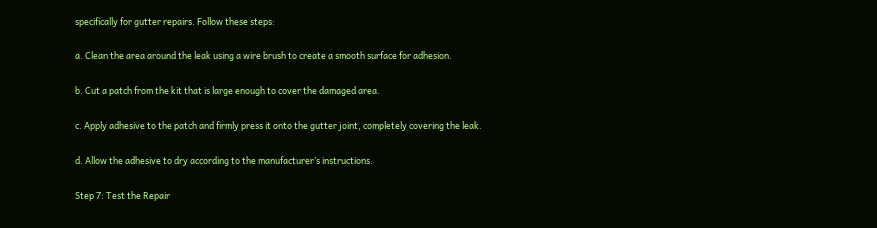specifically for gutter repairs. Follow these steps:

a. Clean the area around the leak using a wire brush to create a smooth surface for adhesion.

b. Cut a patch from the kit that is large enough to cover the damaged area.

c. Apply adhesive to the patch and firmly press it onto the gutter joint, completely covering the leak.

d. Allow the adhesive to dry according to the manufacturer’s instructions.

Step 7: Test the Repair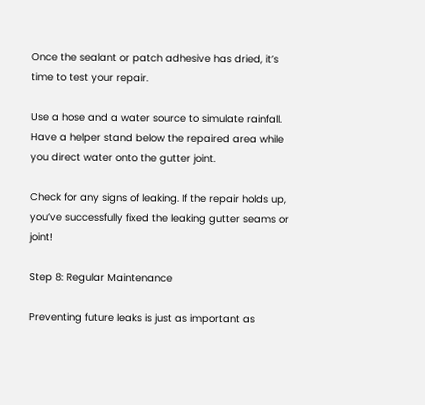Once the sealant or patch adhesive has dried, it’s time to test your repair.

Use a hose and a water source to simulate rainfall. Have a helper stand below the repaired area while you direct water onto the gutter joint.

Check for any signs of leaking. If the repair holds up, you’ve successfully fixed the leaking gutter seams or joint!

Step 8: Regular Maintenance

Preventing future leaks is just as important as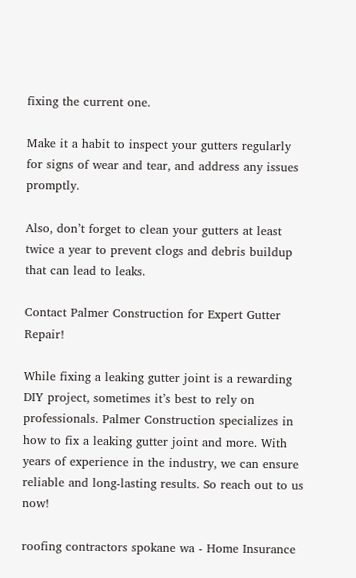fixing the current one.

Make it a habit to inspect your gutters regularly for signs of wear and tear, and address any issues promptly.

Also, don’t forget to clean your gutters at least twice a year to prevent clogs and debris buildup that can lead to leaks.

Contact Palmer Construction for Expert Gutter Repair!

While fixing a leaking gutter joint is a rewarding DIY project, sometimes it’s best to rely on professionals. Palmer Construction specializes in how to fix a leaking gutter joint and more. With years of experience in the industry, we can ensure reliable and long-lasting results. So reach out to us now!

roofing contractors spokane wa - Home Insurance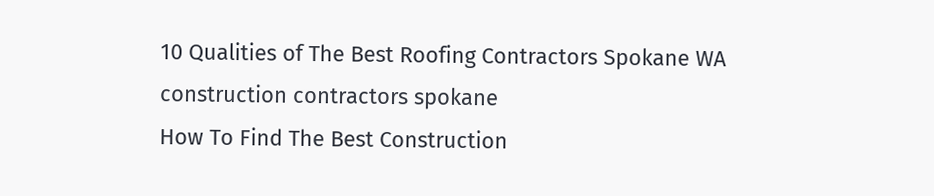10 Qualities of The Best Roofing Contractors Spokane WA
construction contractors spokane
How To Find The Best Construction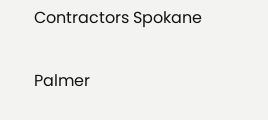Contractors Spokane

Palmer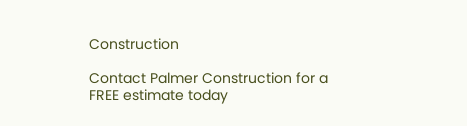Construction

Contact Palmer Construction for a FREE estimate today